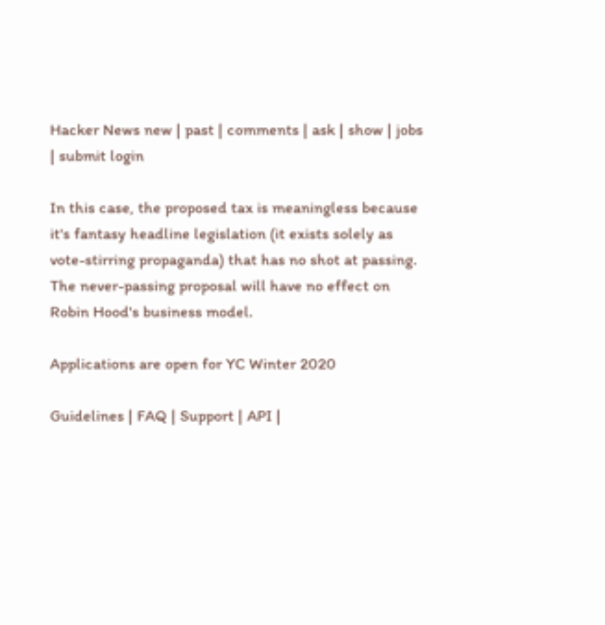Hacker News new | past | comments | ask | show | jobs | submit login

In this case, the proposed tax is meaningless because it's fantasy headline legislation (it exists solely as vote-stirring propaganda) that has no shot at passing. The never-passing proposal will have no effect on Robin Hood's business model.

Applications are open for YC Winter 2020

Guidelines | FAQ | Support | API |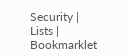Security | Lists | Bookmarklet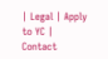| Legal | Apply to YC | Contact